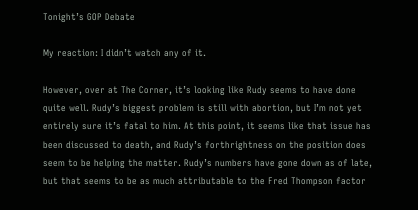Tonight’s GOP Debate

My reaction: I didn’t watch any of it.

However, over at The Corner, it’s looking like Rudy seems to have done quite well. Rudy’s biggest problem is still with abortion, but I’m not yet entirely sure it’s fatal to him. At this point, it seems like that issue has been discussed to death, and Rudy’s forthrightness on the position does seem to be helping the matter. Rudy’s numbers have gone down as of late, but that seems to be as much attributable to the Fred Thompson factor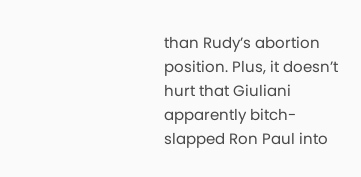than Rudy’s abortion position. Plus, it doesn’t hurt that Giuliani apparently bitch-slapped Ron Paul into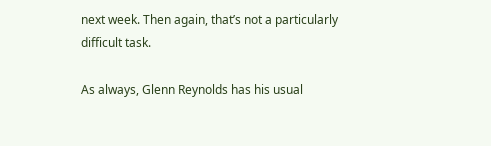next week. Then again, that’s not a particularly difficult task.

As always, Glenn Reynolds has his usual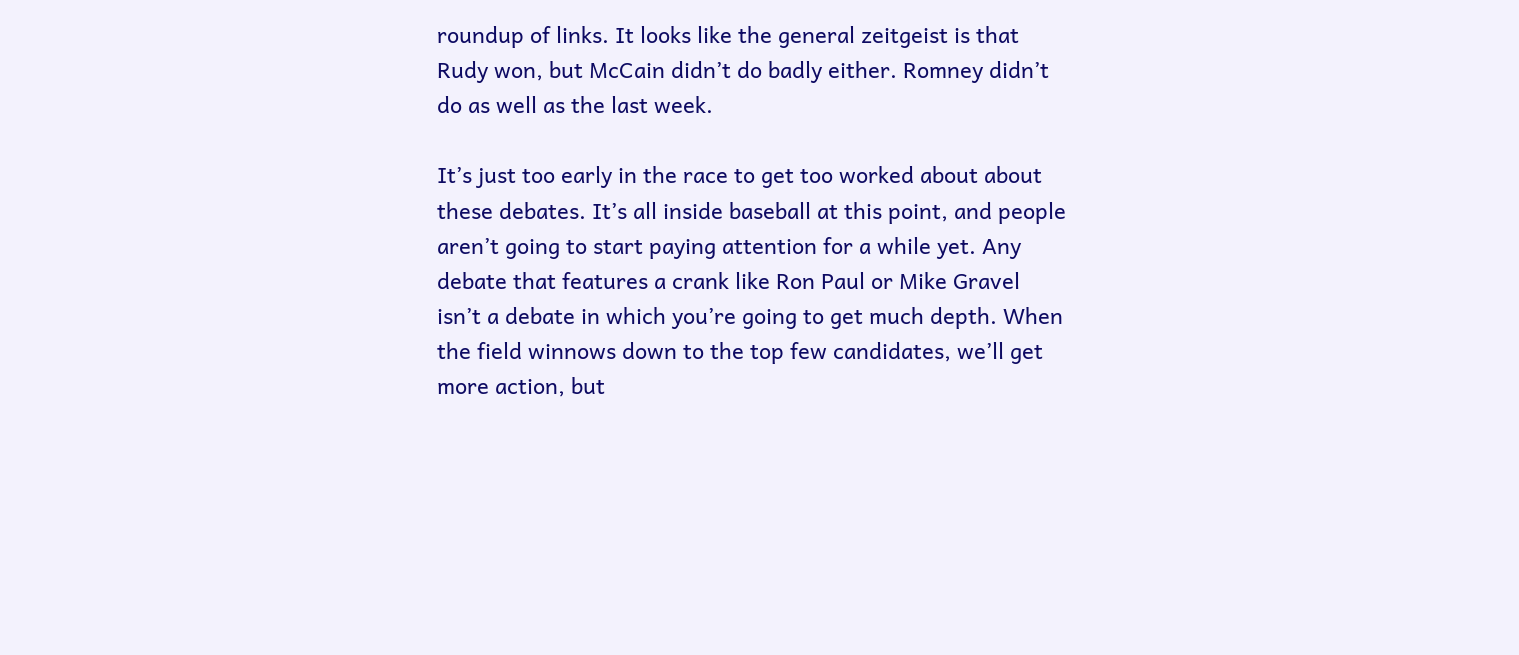roundup of links. It looks like the general zeitgeist is that Rudy won, but McCain didn’t do badly either. Romney didn’t do as well as the last week.

It’s just too early in the race to get too worked about about these debates. It’s all inside baseball at this point, and people aren’t going to start paying attention for a while yet. Any debate that features a crank like Ron Paul or Mike Gravel isn’t a debate in which you’re going to get much depth. When the field winnows down to the top few candidates, we’ll get more action, but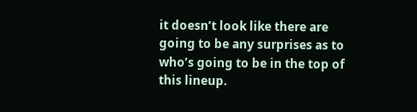it doesn’t look like there are going to be any surprises as to who’s going to be in the top of this lineup.